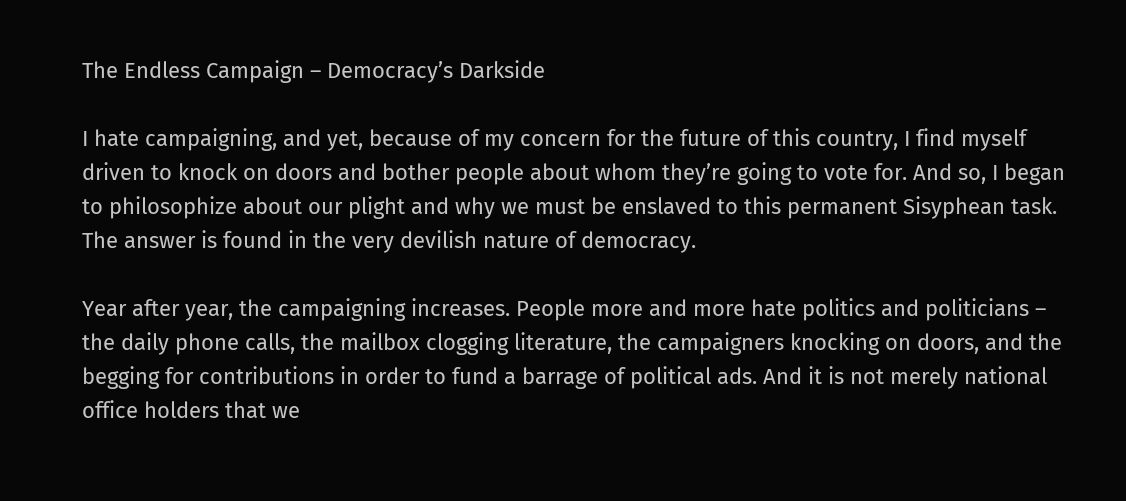The Endless Campaign – Democracy’s Darkside

I hate campaigning, and yet, because of my concern for the future of this country, I find myself driven to knock on doors and bother people about whom they’re going to vote for. And so, I began to philosophize about our plight and why we must be enslaved to this permanent Sisyphean task. The answer is found in the very devilish nature of democracy.

Year after year, the campaigning increases. People more and more hate politics and politicians – the daily phone calls, the mailbox clogging literature, the campaigners knocking on doors, and the begging for contributions in order to fund a barrage of political ads. And it is not merely national office holders that we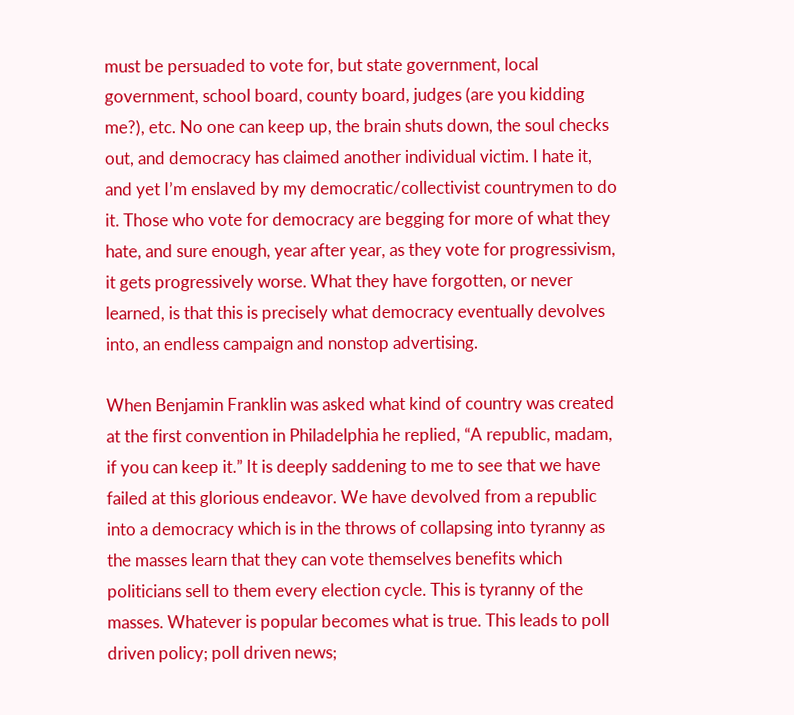must be persuaded to vote for, but state government, local government, school board, county board, judges (are you kidding me?), etc. No one can keep up, the brain shuts down, the soul checks out, and democracy has claimed another individual victim. I hate it, and yet I’m enslaved by my democratic/collectivist countrymen to do it. Those who vote for democracy are begging for more of what they hate, and sure enough, year after year, as they vote for progressivism, it gets progressively worse. What they have forgotten, or never learned, is that this is precisely what democracy eventually devolves into, an endless campaign and nonstop advertising.

When Benjamin Franklin was asked what kind of country was created at the first convention in Philadelphia he replied, “A republic, madam, if you can keep it.” It is deeply saddening to me to see that we have failed at this glorious endeavor. We have devolved from a republic into a democracy which is in the throws of collapsing into tyranny as the masses learn that they can vote themselves benefits which politicians sell to them every election cycle. This is tyranny of the masses. Whatever is popular becomes what is true. This leads to poll driven policy; poll driven news;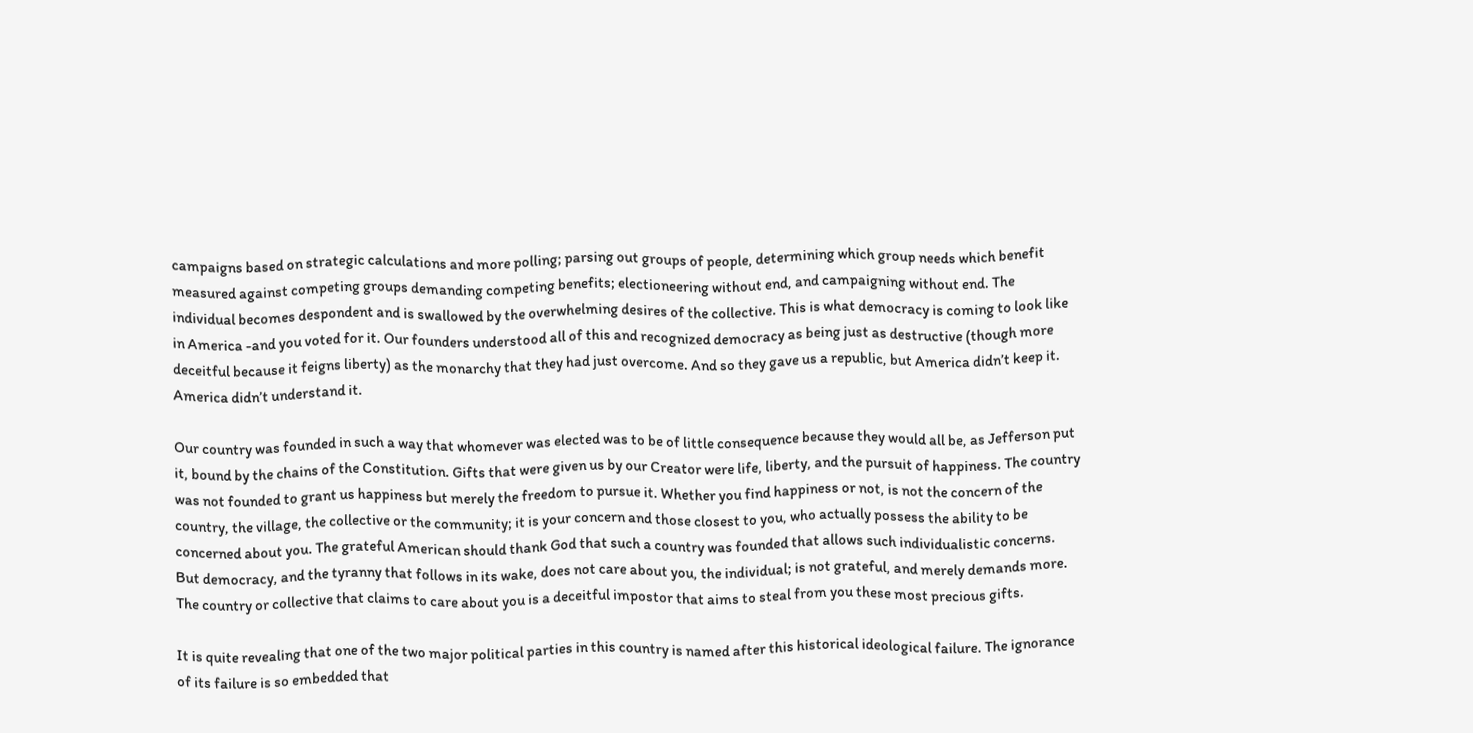campaigns based on strategic calculations and more polling; parsing out groups of people, determining which group needs which benefit measured against competing groups demanding competing benefits; electioneering without end, and campaigning without end. The individual becomes despondent and is swallowed by the overwhelming desires of the collective. This is what democracy is coming to look like in America -and you voted for it. Our founders understood all of this and recognized democracy as being just as destructive (though more deceitful because it feigns liberty) as the monarchy that they had just overcome. And so they gave us a republic, but America didn’t keep it. America didn’t understand it.

Our country was founded in such a way that whomever was elected was to be of little consequence because they would all be, as Jefferson put it, bound by the chains of the Constitution. Gifts that were given us by our Creator were life, liberty, and the pursuit of happiness. The country was not founded to grant us happiness but merely the freedom to pursue it. Whether you find happiness or not, is not the concern of the country, the village, the collective or the community; it is your concern and those closest to you, who actually possess the ability to be concerned about you. The grateful American should thank God that such a country was founded that allows such individualistic concerns. But democracy, and the tyranny that follows in its wake, does not care about you, the individual; is not grateful, and merely demands more. The country or collective that claims to care about you is a deceitful impostor that aims to steal from you these most precious gifts.

It is quite revealing that one of the two major political parties in this country is named after this historical ideological failure. The ignorance of its failure is so embedded that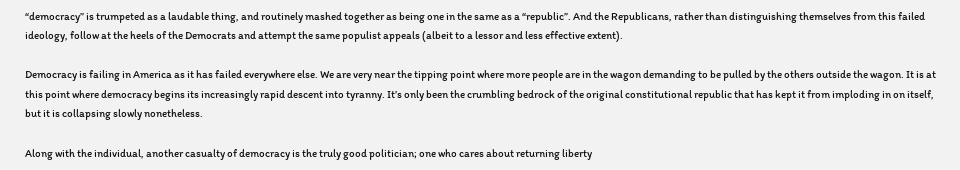“democracy” is trumpeted as a laudable thing, and routinely mashed together as being one in the same as a “republic”. And the Republicans, rather than distinguishing themselves from this failed ideology, follow at the heels of the Democrats and attempt the same populist appeals (albeit to a lessor and less effective extent).

Democracy is failing in America as it has failed everywhere else. We are very near the tipping point where more people are in the wagon demanding to be pulled by the others outside the wagon. It is at this point where democracy begins its increasingly rapid descent into tyranny. It’s only been the crumbling bedrock of the original constitutional republic that has kept it from imploding in on itself, but it is collapsing slowly nonetheless.

Along with the individual, another casualty of democracy is the truly good politician; one who cares about returning liberty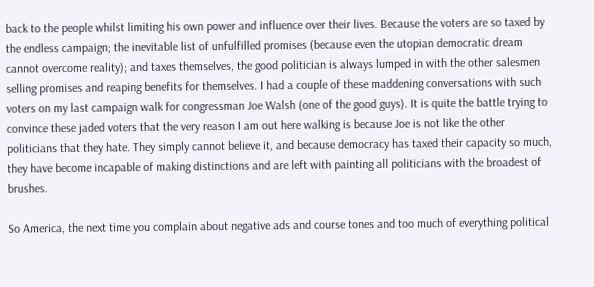back to the people whilst limiting his own power and influence over their lives. Because the voters are so taxed by the endless campaign; the inevitable list of unfulfilled promises (because even the utopian democratic dream cannot overcome reality); and taxes themselves, the good politician is always lumped in with the other salesmen selling promises and reaping benefits for themselves. I had a couple of these maddening conversations with such voters on my last campaign walk for congressman Joe Walsh (one of the good guys). It is quite the battle trying to convince these jaded voters that the very reason I am out here walking is because Joe is not like the other politicians that they hate. They simply cannot believe it, and because democracy has taxed their capacity so much, they have become incapable of making distinctions and are left with painting all politicians with the broadest of brushes.

So America, the next time you complain about negative ads and course tones and too much of everything political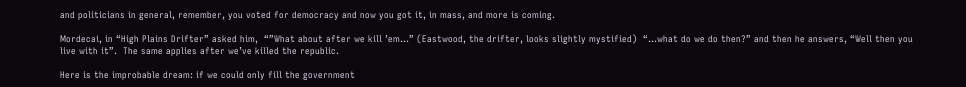and politicians in general, remember, you voted for democracy and now you got it, in mass, and more is coming.

Mordecai, in “High Plains Drifter” asked him,  “”What about after we kill ’em…” (Eastwood, the drifter, looks slightly mystified)  “…what do we do then?” and then he answers, “Well then you live with it”.  The same applies after we’ve killed the republic.

Here is the improbable dream: if we could only fill the government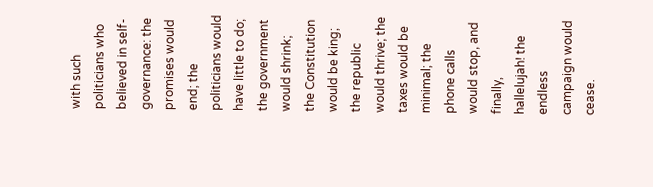with such politicians who believed in self-governance: the promises would end; the politicians would have little to do; the government would shrink; the Constitution would be king; the republic would thrive; the taxes would be minimal; the phone calls would stop, and finally, hallelujah! the endless campaign would cease.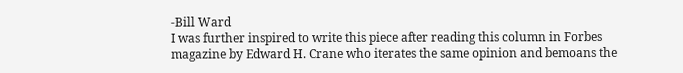-Bill Ward
I was further inspired to write this piece after reading this column in Forbes magazine by Edward H. Crane who iterates the same opinion and bemoans the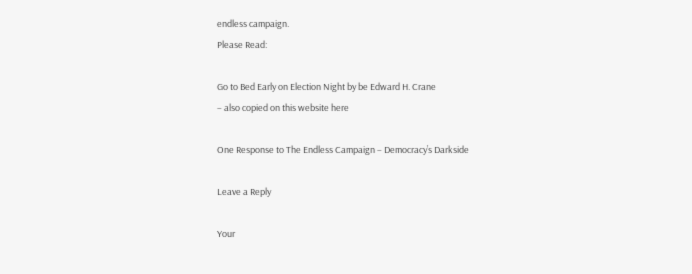endless campaign.
Please Read:

Go to Bed Early on Election Night by be Edward H. Crane
– also copied on this website here

One Response to The Endless Campaign – Democracy’s Darkside

Leave a Reply

Your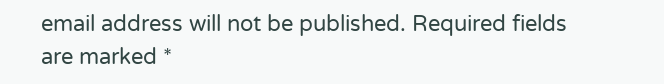email address will not be published. Required fields are marked *